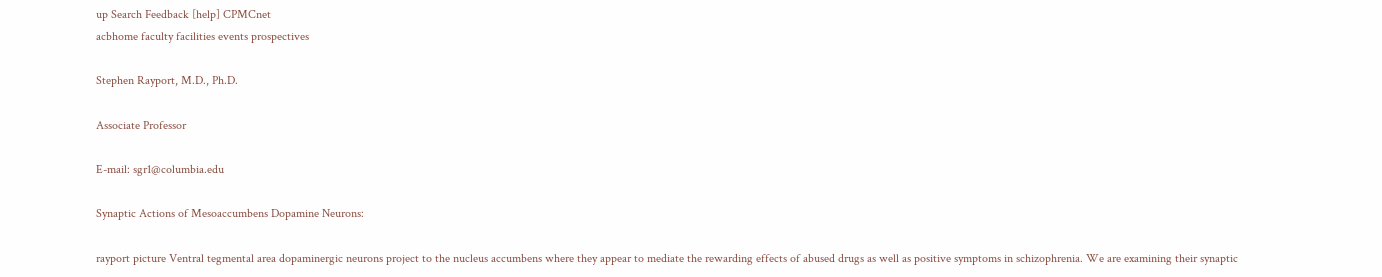up Search Feedback [help] CPMCnet
acbhome faculty facilities events prospectives

Stephen Rayport, M.D., Ph.D.

Associate Professor

E-mail: sgr1@columbia.edu

Synaptic Actions of Mesoaccumbens Dopamine Neurons:

rayport picture Ventral tegmental area dopaminergic neurons project to the nucleus accumbens where they appear to mediate the rewarding effects of abused drugs as well as positive symptoms in schizophrenia. We are examining their synaptic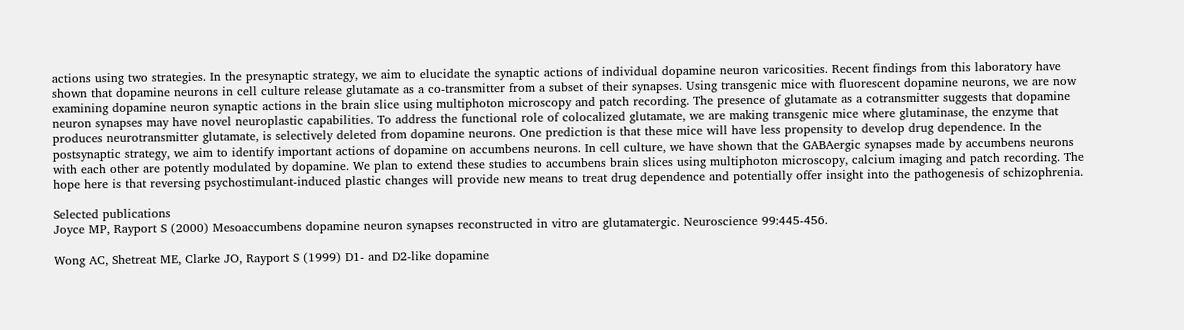actions using two strategies. In the presynaptic strategy, we aim to elucidate the synaptic actions of individual dopamine neuron varicosities. Recent findings from this laboratory have shown that dopamine neurons in cell culture release glutamate as a co-transmitter from a subset of their synapses. Using transgenic mice with fluorescent dopamine neurons, we are now examining dopamine neuron synaptic actions in the brain slice using multiphoton microscopy and patch recording. The presence of glutamate as a cotransmitter suggests that dopamine neuron synapses may have novel neuroplastic capabilities. To address the functional role of colocalized glutamate, we are making transgenic mice where glutaminase, the enzyme that produces neurotransmitter glutamate, is selectively deleted from dopamine neurons. One prediction is that these mice will have less propensity to develop drug dependence. In the postsynaptic strategy, we aim to identify important actions of dopamine on accumbens neurons. In cell culture, we have shown that the GABAergic synapses made by accumbens neurons with each other are potently modulated by dopamine. We plan to extend these studies to accumbens brain slices using multiphoton microscopy, calcium imaging and patch recording. The hope here is that reversing psychostimulant-induced plastic changes will provide new means to treat drug dependence and potentially offer insight into the pathogenesis of schizophrenia.

Selected publications
Joyce MP, Rayport S (2000) Mesoaccumbens dopamine neuron synapses reconstructed in vitro are glutamatergic. Neuroscience 99:445-456.

Wong AC, Shetreat ME, Clarke JO, Rayport S (1999) D1- and D2-like dopamine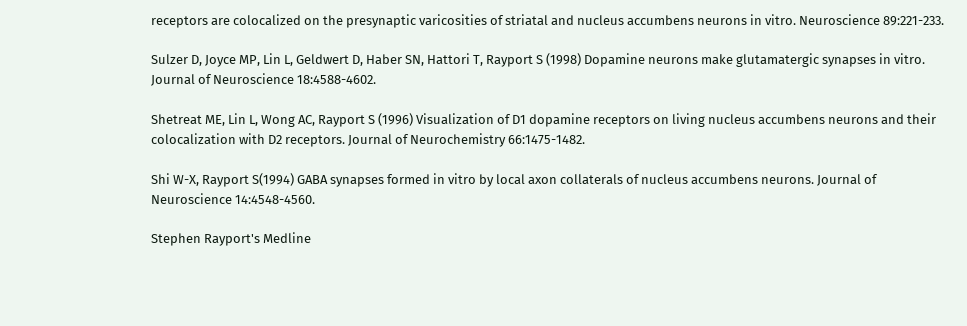receptors are colocalized on the presynaptic varicosities of striatal and nucleus accumbens neurons in vitro. Neuroscience 89:221-233.

Sulzer D, Joyce MP, Lin L, Geldwert D, Haber SN, Hattori T, Rayport S (1998) Dopamine neurons make glutamatergic synapses in vitro. Journal of Neuroscience 18:4588-4602.

Shetreat ME, Lin L, Wong AC, Rayport S (1996) Visualization of D1 dopamine receptors on living nucleus accumbens neurons and their colocalization with D2 receptors. Journal of Neurochemistry 66:1475-1482.

Shi W-X, Rayport S(1994) GABA synapses formed in vitro by local axon collaterals of nucleus accumbens neurons. Journal of Neuroscience 14:4548-4560.

Stephen Rayport's Medline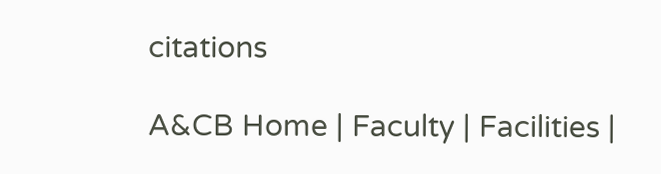citations

A&CB Home | Faculty | Facilities |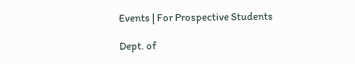Events | For Prospective Students

Dept. of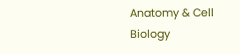Anatomy & Cell Biology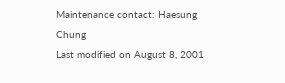Maintenance contact: Haesung Chung
Last modified on August 8, 2001